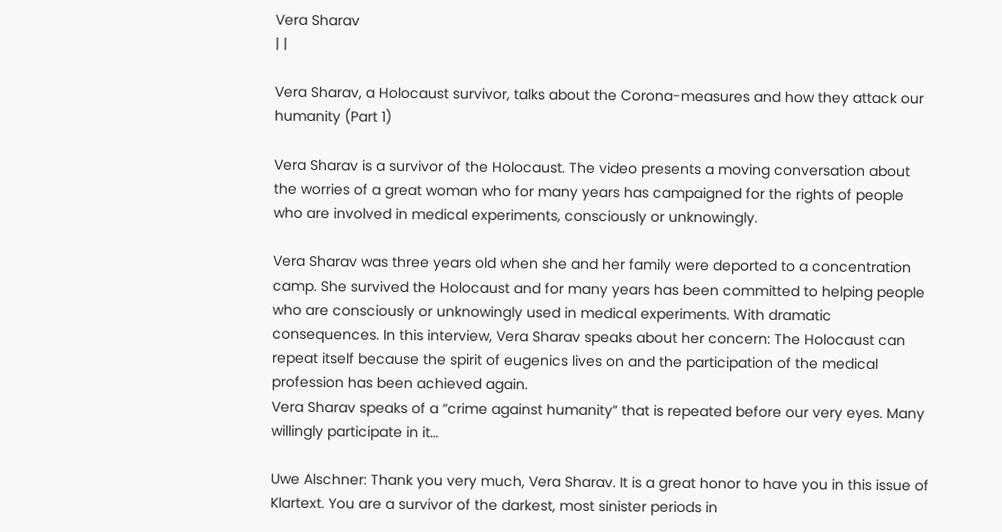Vera Sharav
| |

Vera Sharav, a Holocaust survivor, talks about the Corona-measures and how they attack our humanity (Part 1)

Vera Sharav is a survivor of the Holocaust. The video presents a moving conversation about the worries of a great woman who for many years has campaigned for the rights of people who are involved in medical experiments, consciously or unknowingly.

Vera Sharav was three years old when she and her family were deported to a concentration camp. She survived the Holocaust and for many years has been committed to helping people who are consciously or unknowingly used in medical experiments. With dramatic consequences. In this interview, Vera Sharav speaks about her concern: The Holocaust can repeat itself because the spirit of eugenics lives on and the participation of the medical profession has been achieved again.
Vera Sharav speaks of a “crime against humanity” that is repeated before our very eyes. Many willingly participate in it…

Uwe Alschner: Thank you very much, Vera Sharav. It is a great honor to have you in this issue of Klartext. You are a survivor of the darkest, most sinister periods in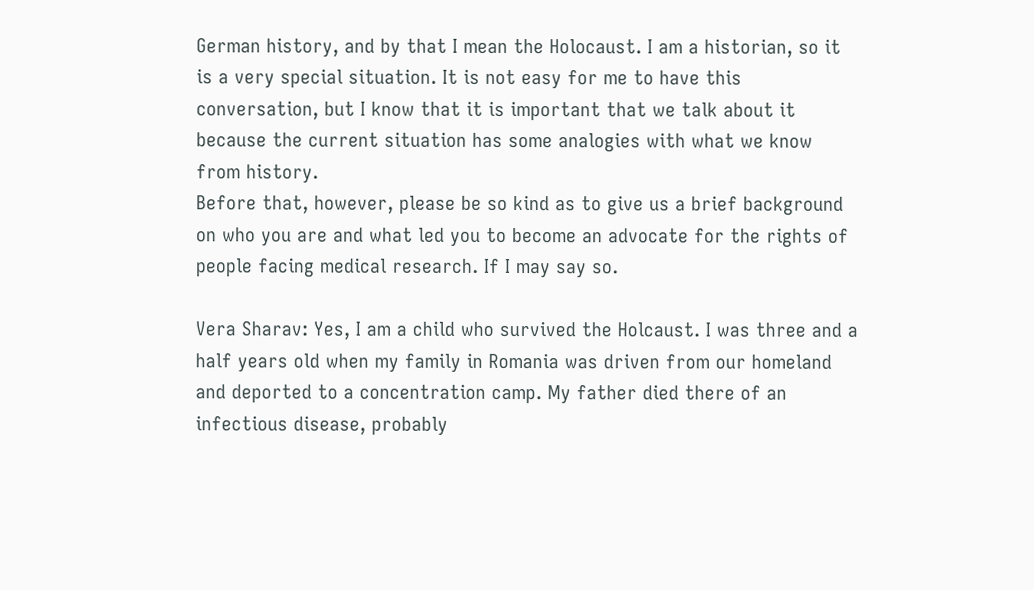German history, and by that I mean the Holocaust. I am a historian, so it is a very special situation. It is not easy for me to have this conversation, but I know that it is important that we talk about it because the current situation has some analogies with what we know from history.
Before that, however, please be so kind as to give us a brief background on who you are and what led you to become an advocate for the rights of people facing medical research. If I may say so.

Vera Sharav: Yes, I am a child who survived the Holcaust. I was three and a half years old when my family in Romania was driven from our homeland and deported to a concentration camp. My father died there of an infectious disease, probably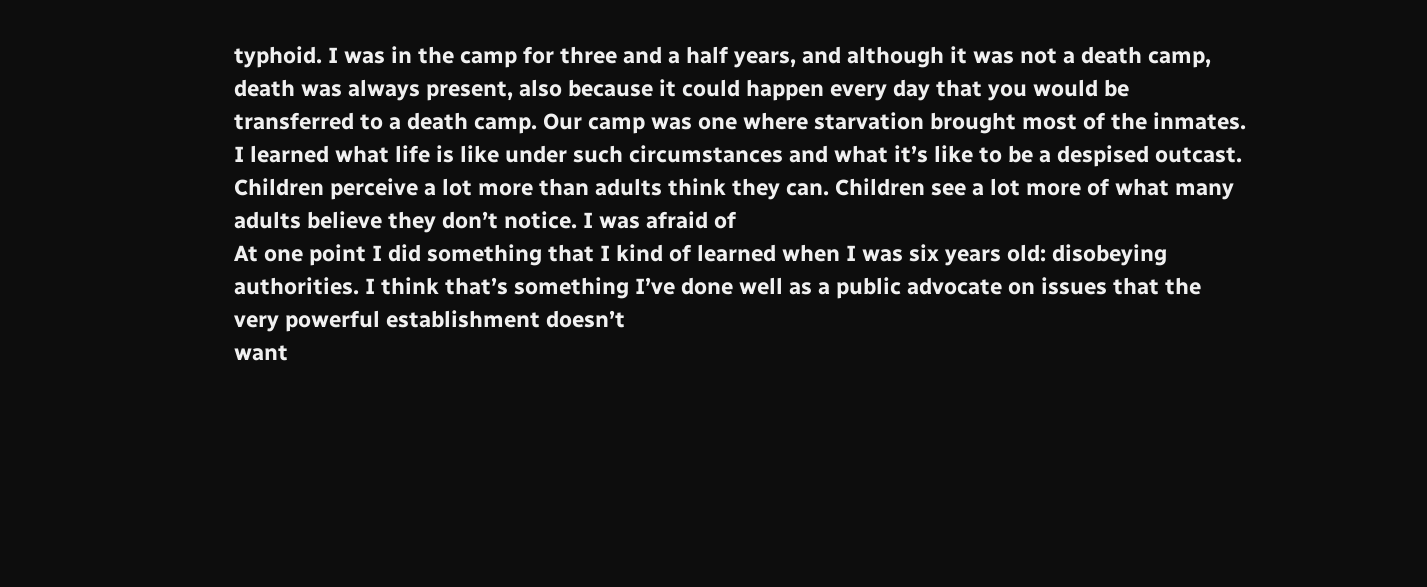typhoid. I was in the camp for three and a half years, and although it was not a death camp, death was always present, also because it could happen every day that you would be transferred to a death camp. Our camp was one where starvation brought most of the inmates. I learned what life is like under such circumstances and what it’s like to be a despised outcast. Children perceive a lot more than adults think they can. Children see a lot more of what many adults believe they don’t notice. I was afraid of
At one point I did something that I kind of learned when I was six years old: disobeying authorities. I think that’s something I’ve done well as a public advocate on issues that the very powerful establishment doesn’t
want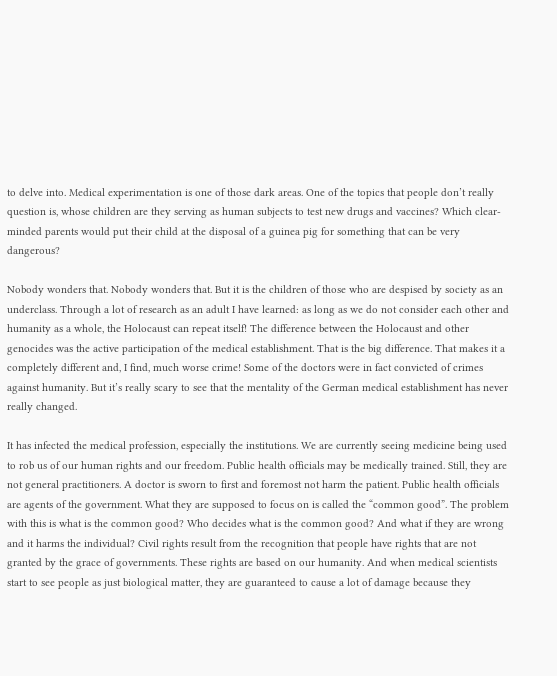to delve into. Medical experimentation is one of those dark areas. One of the topics that people don’t really question is, whose children are they serving as human subjects to test new drugs and vaccines? Which clear-minded parents would put their child at the disposal of a guinea pig for something that can be very dangerous?

Nobody wonders that. Nobody wonders that. But it is the children of those who are despised by society as an underclass. Through a lot of research as an adult I have learned: as long as we do not consider each other and humanity as a whole, the Holocaust can repeat itself! The difference between the Holocaust and other genocides was the active participation of the medical establishment. That is the big difference. That makes it a completely different and, I find, much worse crime! Some of the doctors were in fact convicted of crimes against humanity. But it’s really scary to see that the mentality of the German medical establishment has never really changed.

It has infected the medical profession, especially the institutions. We are currently seeing medicine being used to rob us of our human rights and our freedom. Public health officials may be medically trained. Still, they are not general practitioners. A doctor is sworn to first and foremost not harm the patient. Public health officials are agents of the government. What they are supposed to focus on is called the “common good”. The problem with this is what is the common good? Who decides what is the common good? And what if they are wrong and it harms the individual? Civil rights result from the recognition that people have rights that are not granted by the grace of governments. These rights are based on our humanity. And when medical scientists start to see people as just biological matter, they are guaranteed to cause a lot of damage because they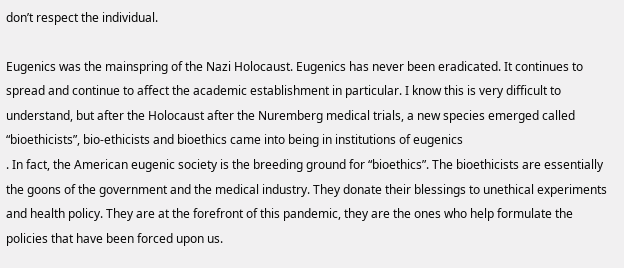don’t respect the individual.

Eugenics was the mainspring of the Nazi Holocaust. Eugenics has never been eradicated. It continues to spread and continue to affect the academic establishment in particular. I know this is very difficult to understand, but after the Holocaust after the Nuremberg medical trials, a new species emerged called “bioethicists”, bio-ethicists and bioethics came into being in institutions of eugenics
. In fact, the American eugenic society is the breeding ground for “bioethics”. The bioethicists are essentially the goons of the government and the medical industry. They donate their blessings to unethical experiments and health policy. They are at the forefront of this pandemic, they are the ones who help formulate the policies that have been forced upon us.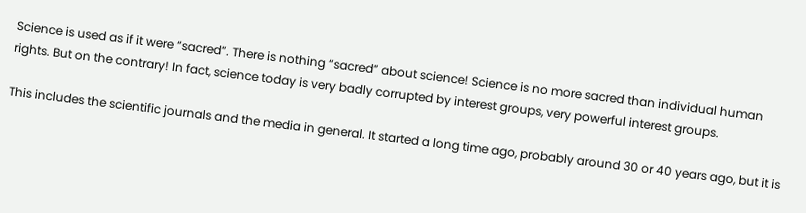Science is used as if it were “sacred”. There is nothing “sacred” about science! Science is no more sacred than individual human rights. But on the contrary! In fact, science today is very badly corrupted by interest groups, very powerful interest groups.

This includes the scientific journals and the media in general. It started a long time ago, probably around 30 or 40 years ago, but it is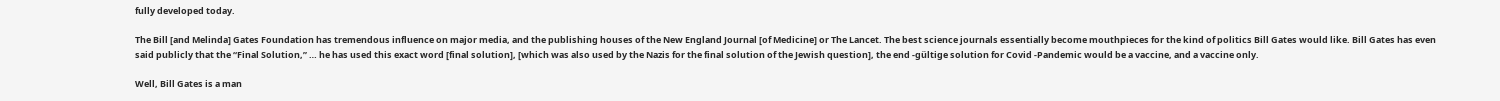fully developed today.

The Bill [and Melinda] Gates Foundation has tremendous influence on major media, and the publishing houses of the New England Journal [of Medicine] or The Lancet. The best science journals essentially become mouthpieces for the kind of politics Bill Gates would like. Bill Gates has even said publicly that the “Final Solution,” … he has used this exact word [final solution], [which was also used by the Nazis for the final solution of the Jewish question], the end -gültige solution for Covid -Pandemic would be a vaccine, and a vaccine only.

Well, Bill Gates is a man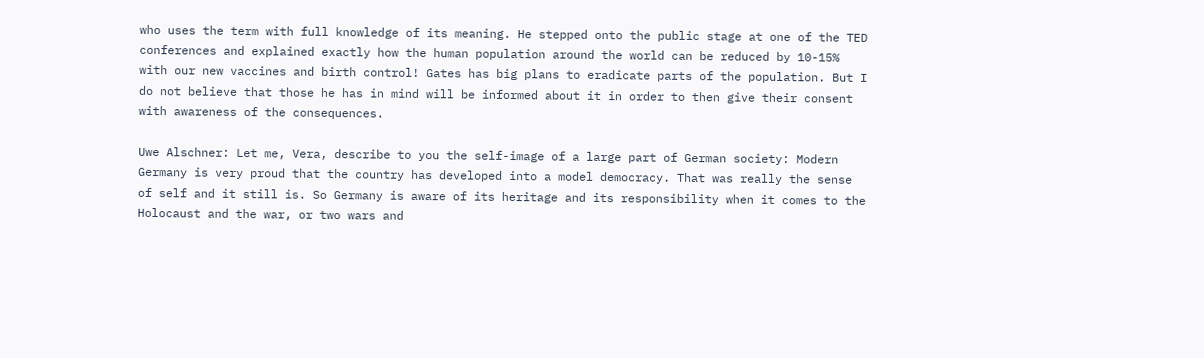who uses the term with full knowledge of its meaning. He stepped onto the public stage at one of the TED conferences and explained exactly how the human population around the world can be reduced by 10-15% with our new vaccines and birth control! Gates has big plans to eradicate parts of the population. But I do not believe that those he has in mind will be informed about it in order to then give their consent with awareness of the consequences.

Uwe Alschner: Let me, Vera, describe to you the self-image of a large part of German society: Modern Germany is very proud that the country has developed into a model democracy. That was really the sense of self and it still is. So Germany is aware of its heritage and its responsibility when it comes to the Holocaust and the war, or two wars and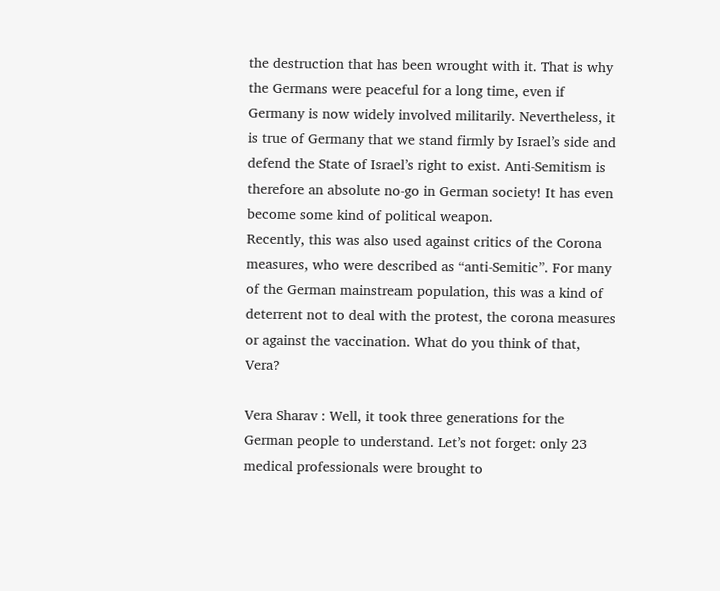the destruction that has been wrought with it. That is why the Germans were peaceful for a long time, even if Germany is now widely involved militarily. Nevertheless, it is true of Germany that we stand firmly by Israel’s side and defend the State of Israel’s right to exist. Anti-Semitism is therefore an absolute no-go in German society! It has even become some kind of political weapon.
Recently, this was also used against critics of the Corona measures, who were described as “anti-Semitic”. For many of the German mainstream population, this was a kind of deterrent not to deal with the protest, the corona measures or against the vaccination. What do you think of that, Vera?

Vera Sharav : Well, it took three generations for the German people to understand. Let’s not forget: only 23 medical professionals were brought to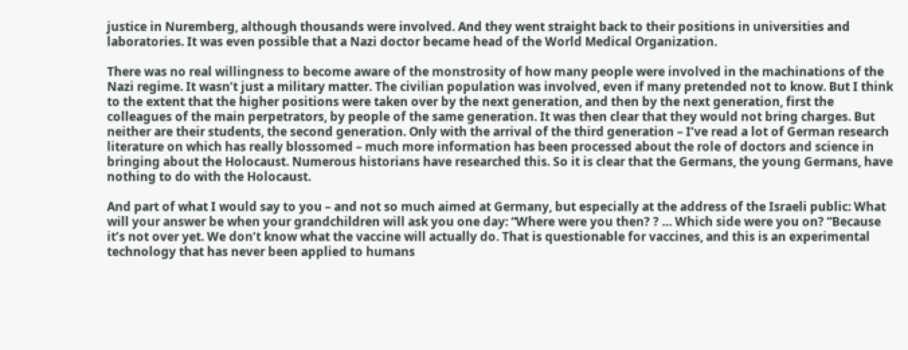justice in Nuremberg, although thousands were involved. And they went straight back to their positions in universities and laboratories. It was even possible that a Nazi doctor became head of the World Medical Organization.

There was no real willingness to become aware of the monstrosity of how many people were involved in the machinations of the Nazi regime. It wasn’t just a military matter. The civilian population was involved, even if many pretended not to know. But I think to the extent that the higher positions were taken over by the next generation, and then by the next generation, first the colleagues of the main perpetrators, by people of the same generation. It was then clear that they would not bring charges. But neither are their students, the second generation. Only with the arrival of the third generation – I’ve read a lot of German research literature on which has really blossomed – much more information has been processed about the role of doctors and science in bringing about the Holocaust. Numerous historians have researched this. So it is clear that the Germans, the young Germans, have nothing to do with the Holocaust.

And part of what I would say to you – and not so much aimed at Germany, but especially at the address of the Israeli public: What will your answer be when your grandchildren will ask you one day: “Where were you then? ? … Which side were you on? ”Because it’s not over yet. We don’t know what the vaccine will actually do. That is questionable for vaccines, and this is an experimental technology that has never been applied to humans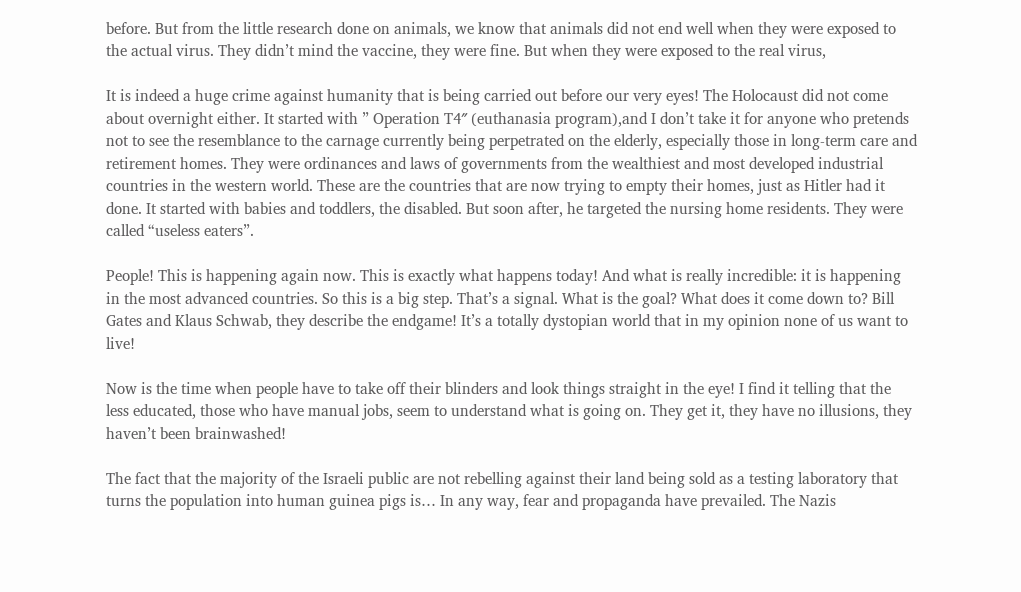before. But from the little research done on animals, we know that animals did not end well when they were exposed to the actual virus. They didn’t mind the vaccine, they were fine. But when they were exposed to the real virus,

It is indeed a huge crime against humanity that is being carried out before our very eyes! The Holocaust did not come about overnight either. It started with ” Operation T4″ (euthanasia program),and I don’t take it for anyone who pretends not to see the resemblance to the carnage currently being perpetrated on the elderly, especially those in long-term care and retirement homes. They were ordinances and laws of governments from the wealthiest and most developed industrial countries in the western world. These are the countries that are now trying to empty their homes, just as Hitler had it done. It started with babies and toddlers, the disabled. But soon after, he targeted the nursing home residents. They were called “useless eaters”.

People! This is happening again now. This is exactly what happens today! And what is really incredible: it is happening in the most advanced countries. So this is a big step. That’s a signal. What is the goal? What does it come down to? Bill Gates and Klaus Schwab, they describe the endgame! It’s a totally dystopian world that in my opinion none of us want to live!

Now is the time when people have to take off their blinders and look things straight in the eye! I find it telling that the less educated, those who have manual jobs, seem to understand what is going on. They get it, they have no illusions, they haven’t been brainwashed!

The fact that the majority of the Israeli public are not rebelling against their land being sold as a testing laboratory that turns the population into human guinea pigs is… In any way, fear and propaganda have prevailed. The Nazis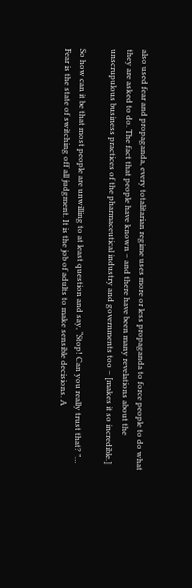also used fear and propaganda, every totalitarian regime uses more or less propaganda to force people to do what they are asked to do. The fact that people have known – and there have been many revelations about the unscrupulous business practices of the pharmaceutical industry and governments too – [makes it so incredible.]

So how can it be that most people are unwilling to at least question and say, “Stop! Can you really trust that? ”… Fear is the state of switching off all judgment. It is the job of adults to make sensible decisions. A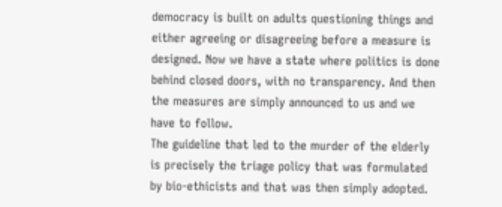democracy is built on adults questioning things and either agreeing or disagreeing before a measure is designed. Now we have a state where politics is done behind closed doors, with no transparency. And then the measures are simply announced to us and we have to follow.
The guideline that led to the murder of the elderly is precisely the triage policy that was formulated by bio-ethicists and that was then simply adopted.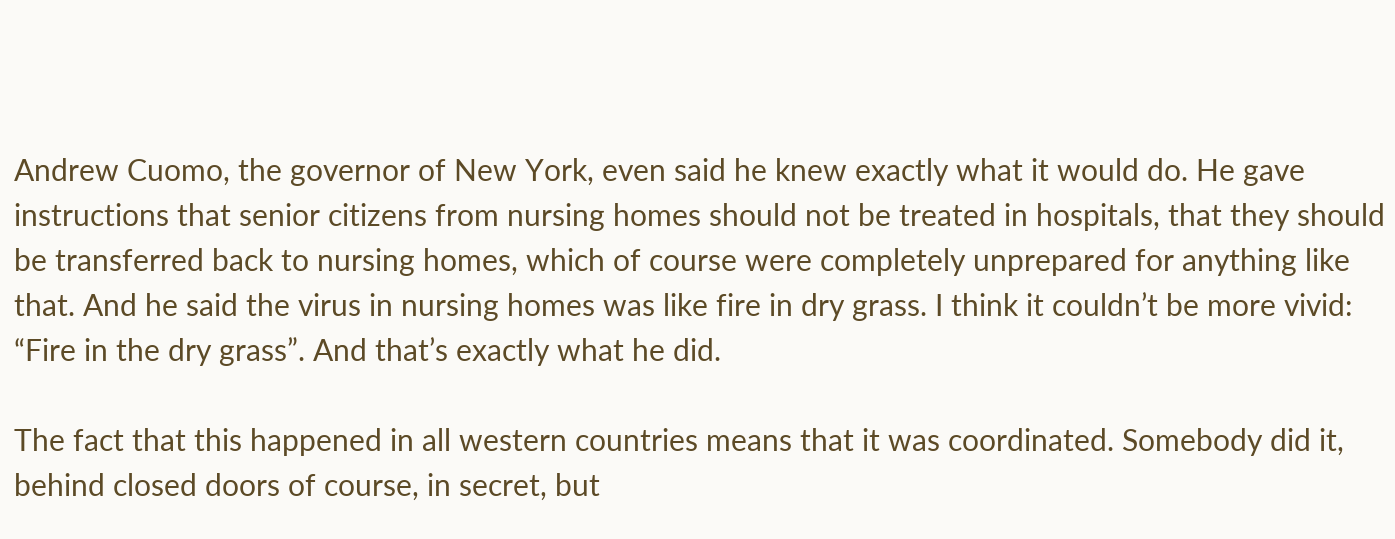Andrew Cuomo, the governor of New York, even said he knew exactly what it would do. He gave instructions that senior citizens from nursing homes should not be treated in hospitals, that they should be transferred back to nursing homes, which of course were completely unprepared for anything like that. And he said the virus in nursing homes was like fire in dry grass. I think it couldn’t be more vivid: “Fire in the dry grass”. And that’s exactly what he did.

The fact that this happened in all western countries means that it was coordinated. Somebody did it, behind closed doors of course, in secret, but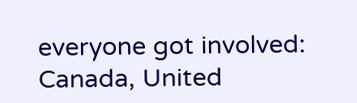everyone got involved: Canada, United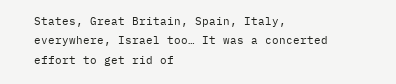States, Great Britain, Spain, Italy, everywhere, Israel too… It was a concerted effort to get rid of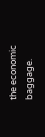the economic baggage.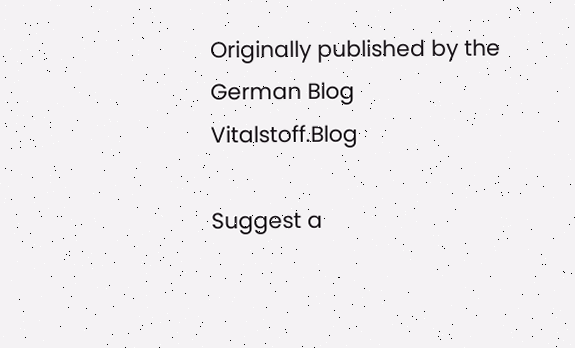Originally published by the German Blog Vitalstoff.Blog

Suggest a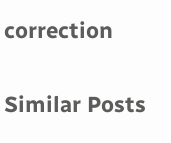correction

Similar Posts